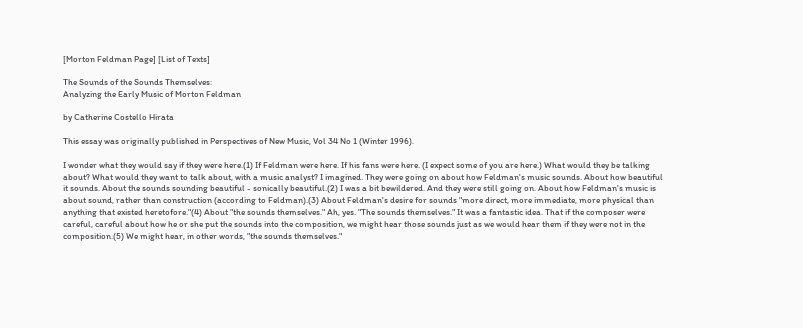[Morton Feldman Page] [List of Texts]

The Sounds of the Sounds Themselves:
Analyzing the Early Music of Morton Feldman

by Catherine Costello Hirata

This essay was originally published in Perspectives of New Music, Vol 34 No 1 (Winter 1996).

I wonder what they would say if they were here.(1) If Feldman were here. If his fans were here. (I expect some of you are here.) What would they be talking about? What would they want to talk about, with a music analyst? I imagined. They were going on about how Feldman's music sounds. About how beautiful it sounds. About the sounds sounding beautiful - sonically beautiful.(2) I was a bit bewildered. And they were still going on. About how Feldman's music is about sound, rather than construction (according to Feldman).(3) About Feldman's desire for sounds "more direct, more immediate, more physical than anything that existed heretofore."(4) About "the sounds themselves." Ah, yes. "The sounds themselves." It was a fantastic idea. That if the composer were careful, careful about how he or she put the sounds into the composition, we might hear those sounds just as we would hear them if they were not in the composition.(5) We might hear, in other words, "the sounds themselves."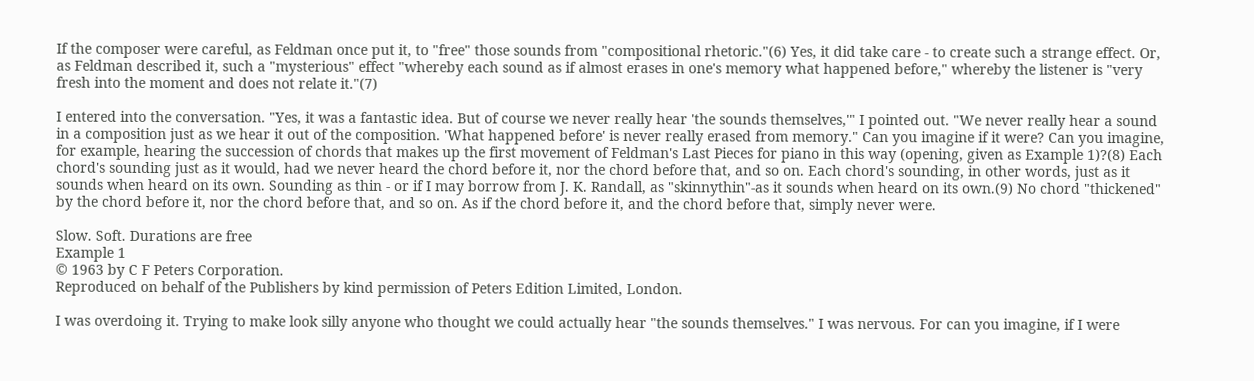If the composer were careful, as Feldman once put it, to "free" those sounds from "compositional rhetoric."(6) Yes, it did take care - to create such a strange effect. Or, as Feldman described it, such a "mysterious" effect "whereby each sound as if almost erases in one's memory what happened before," whereby the listener is "very fresh into the moment and does not relate it."(7)

I entered into the conversation. "Yes, it was a fantastic idea. But of course we never really hear 'the sounds themselves,'" I pointed out. "We never really hear a sound in a composition just as we hear it out of the composition. 'What happened before' is never really erased from memory." Can you imagine if it were? Can you imagine, for example, hearing the succession of chords that makes up the first movement of Feldman's Last Pieces for piano in this way (opening, given as Example 1)?(8) Each chord's sounding just as it would, had we never heard the chord before it, nor the chord before that, and so on. Each chord's sounding, in other words, just as it sounds when heard on its own. Sounding as thin - or if I may borrow from J. K. Randall, as "skinnythin"-as it sounds when heard on its own.(9) No chord "thickened" by the chord before it, nor the chord before that, and so on. As if the chord before it, and the chord before that, simply never were.

Slow. Soft. Durations are free
Example 1
© 1963 by C F Peters Corporation.
Reproduced on behalf of the Publishers by kind permission of Peters Edition Limited, London.

I was overdoing it. Trying to make look silly anyone who thought we could actually hear "the sounds themselves." I was nervous. For can you imagine, if I were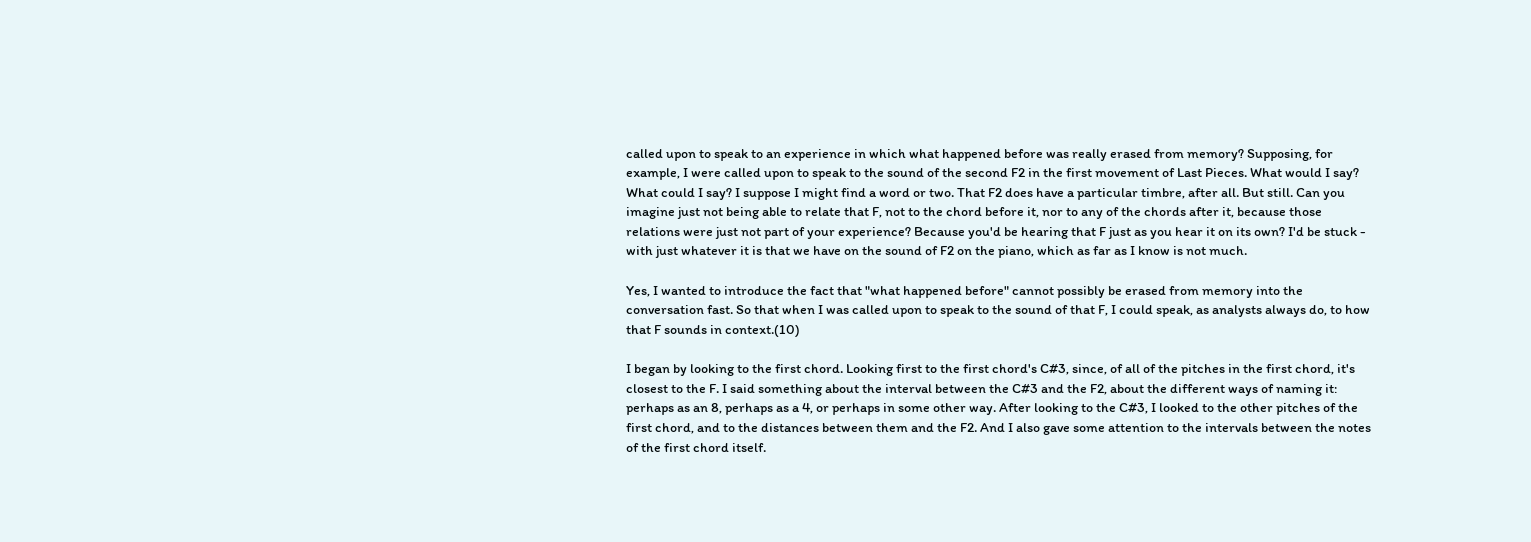called upon to speak to an experience in which what happened before was really erased from memory? Supposing, for example, I were called upon to speak to the sound of the second F2 in the first movement of Last Pieces. What would I say? What could I say? I suppose I might find a word or two. That F2 does have a particular timbre, after all. But still. Can you imagine just not being able to relate that F, not to the chord before it, nor to any of the chords after it, because those relations were just not part of your experience? Because you'd be hearing that F just as you hear it on its own? I'd be stuck - with just whatever it is that we have on the sound of F2 on the piano, which as far as I know is not much.

Yes, I wanted to introduce the fact that "what happened before" cannot possibly be erased from memory into the conversation fast. So that when I was called upon to speak to the sound of that F, I could speak, as analysts always do, to how that F sounds in context.(10)

I began by looking to the first chord. Looking first to the first chord's C#3, since, of all of the pitches in the first chord, it's closest to the F. I said something about the interval between the C#3 and the F2, about the different ways of naming it: perhaps as an 8, perhaps as a 4, or perhaps in some other way. After looking to the C#3, I looked to the other pitches of the first chord, and to the distances between them and the F2. And I also gave some attention to the intervals between the notes of the first chord itself.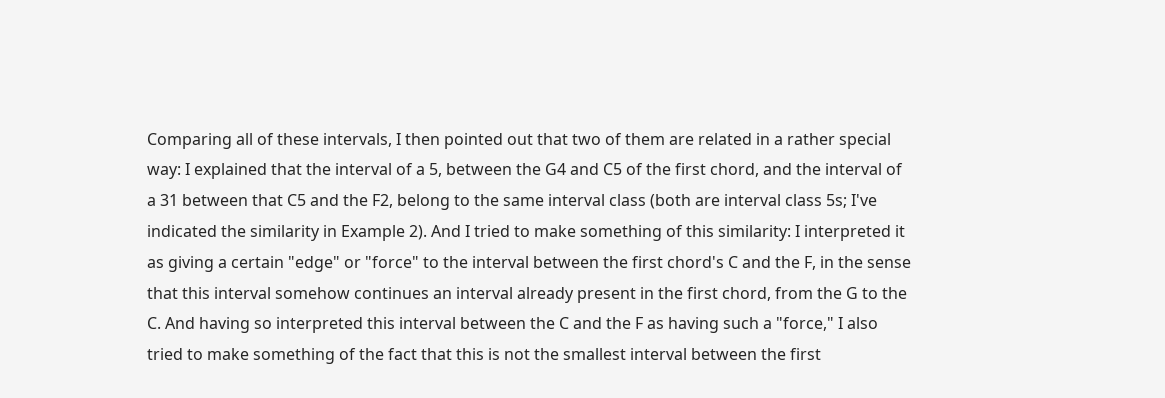Comparing all of these intervals, I then pointed out that two of them are related in a rather special way: I explained that the interval of a 5, between the G4 and C5 of the first chord, and the interval of a 31 between that C5 and the F2, belong to the same interval class (both are interval class 5s; I've indicated the similarity in Example 2). And I tried to make something of this similarity: I interpreted it as giving a certain "edge" or "force" to the interval between the first chord's C and the F, in the sense that this interval somehow continues an interval already present in the first chord, from the G to the C. And having so interpreted this interval between the C and the F as having such a "force," I also tried to make something of the fact that this is not the smallest interval between the first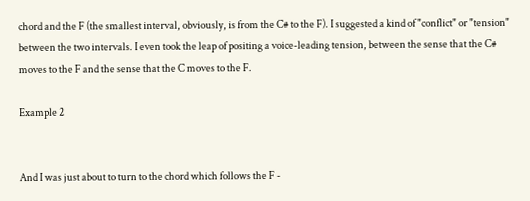chord and the F (the smallest interval, obviously, is from the C# to the F). I suggested a kind of "conflict" or "tension" between the two intervals. I even took the leap of positing a voice-leading tension, between the sense that the C# moves to the F and the sense that the C moves to the F.

Example 2


And I was just about to turn to the chord which follows the F -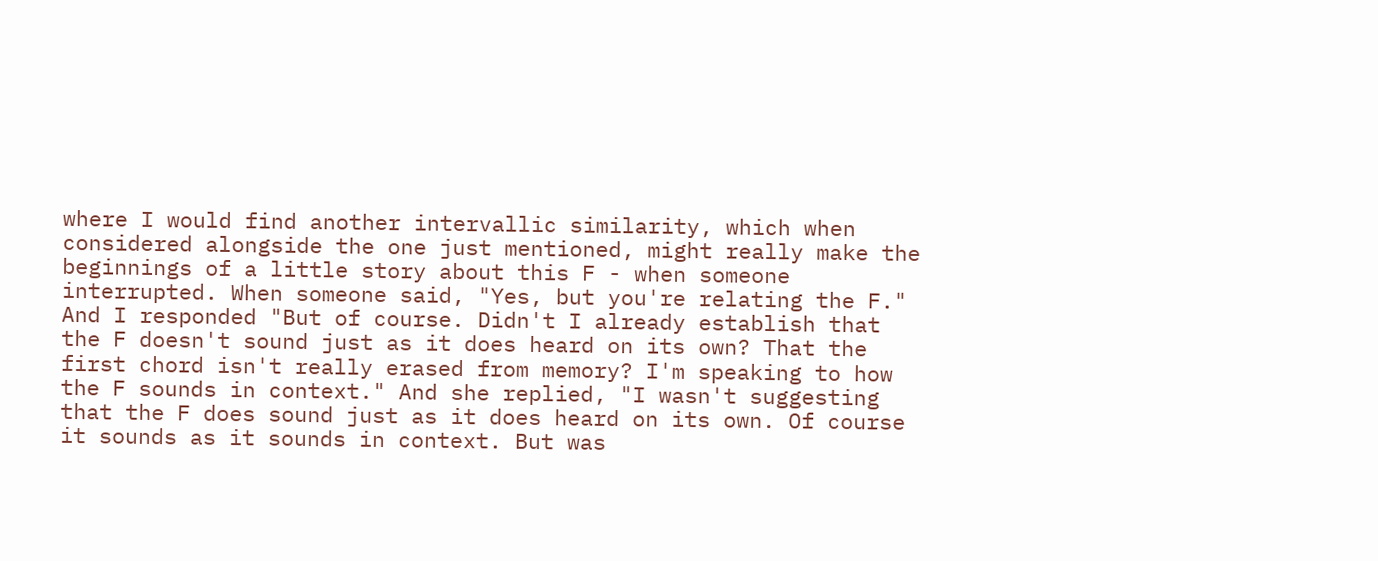where I would find another intervallic similarity, which when considered alongside the one just mentioned, might really make the beginnings of a little story about this F - when someone interrupted. When someone said, "Yes, but you're relating the F." And I responded "But of course. Didn't I already establish that the F doesn't sound just as it does heard on its own? That the first chord isn't really erased from memory? I'm speaking to how the F sounds in context." And she replied, "I wasn't suggesting that the F does sound just as it does heard on its own. Of course it sounds as it sounds in context. But was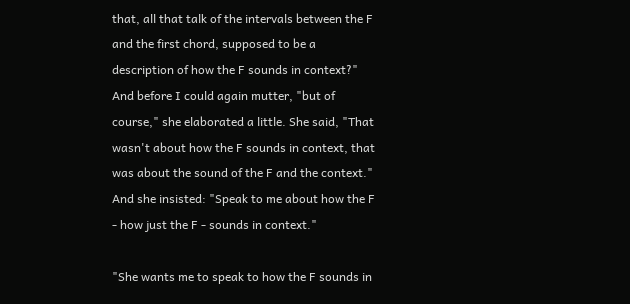that, all that talk of the intervals between the F and the first chord, supposed to be a description of how the F sounds in context?" And before I could again mutter, "but of course," she elaborated a little. She said, "That wasn't about how the F sounds in context, that was about the sound of the F and the context." And she insisted: "Speak to me about how the F - how just the F - sounds in context."

"She wants me to speak to how the F sounds in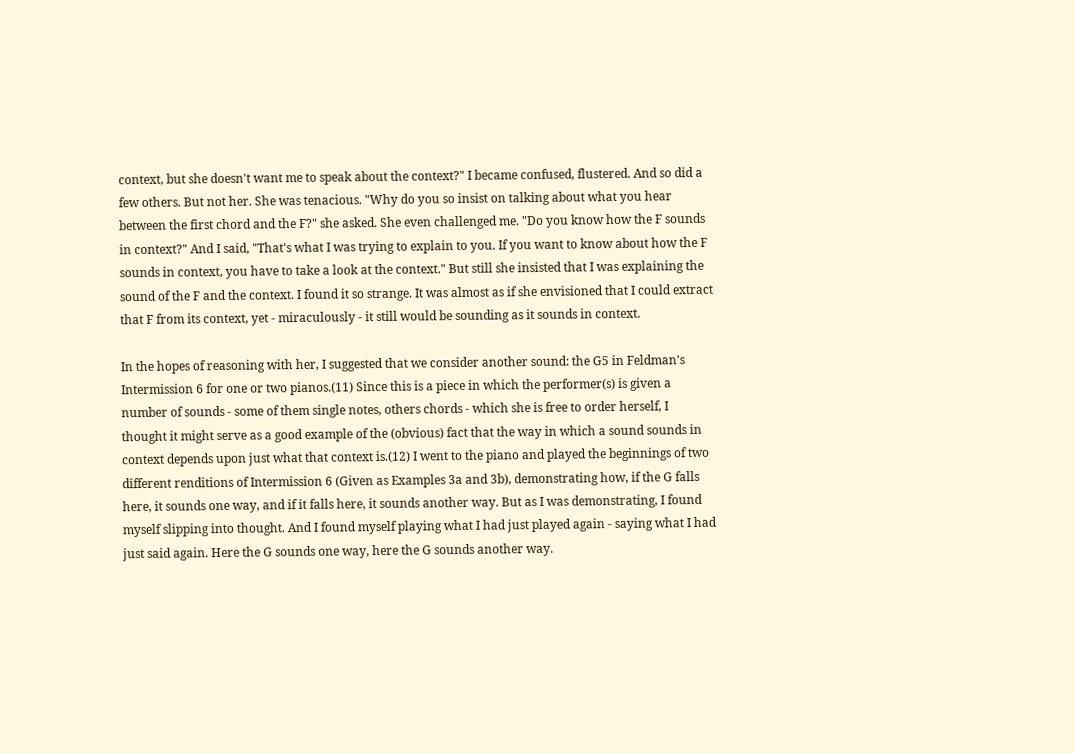context, but she doesn't want me to speak about the context?" I became confused, flustered. And so did a few others. But not her. She was tenacious. "Why do you so insist on talking about what you hear between the first chord and the F?" she asked. She even challenged me. "Do you know how the F sounds in context?" And I said, "That's what I was trying to explain to you. If you want to know about how the F sounds in context, you have to take a look at the context." But still she insisted that I was explaining the sound of the F and the context. I found it so strange. It was almost as if she envisioned that I could extract that F from its context, yet - miraculously - it still would be sounding as it sounds in context.

In the hopes of reasoning with her, I suggested that we consider another sound: the G5 in Feldman's Intermission 6 for one or two pianos.(11) Since this is a piece in which the performer(s) is given a number of sounds - some of them single notes, others chords - which she is free to order herself, I thought it might serve as a good example of the (obvious) fact that the way in which a sound sounds in context depends upon just what that context is.(12) I went to the piano and played the beginnings of two different renditions of Intermission 6 (Given as Examples 3a and 3b), demonstrating how, if the G falls here, it sounds one way, and if it falls here, it sounds another way. But as I was demonstrating, I found myself slipping into thought. And I found myself playing what I had just played again - saying what I had just said again. Here the G sounds one way, here the G sounds another way.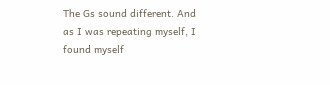The Gs sound different. And as I was repeating myself, I found myself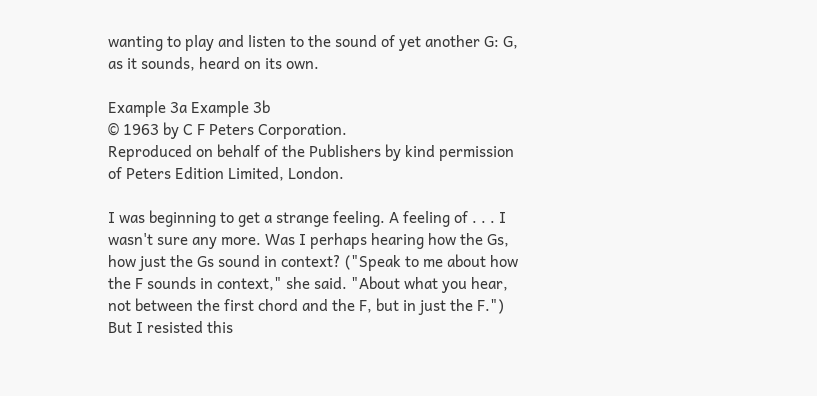wanting to play and listen to the sound of yet another G: G, as it sounds, heard on its own.

Example 3a Example 3b
© 1963 by C F Peters Corporation.
Reproduced on behalf of the Publishers by kind permission of Peters Edition Limited, London.

I was beginning to get a strange feeling. A feeling of . . . I wasn't sure any more. Was I perhaps hearing how the Gs, how just the Gs sound in context? ("Speak to me about how the F sounds in context," she said. "About what you hear, not between the first chord and the F, but in just the F.") But I resisted this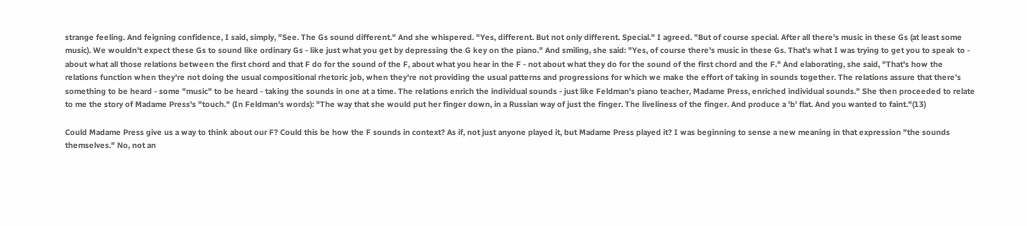strange feeling. And feigning confidence, I said, simply, "See. The Gs sound different." And she whispered. "Yes, different. But not only different. Special." I agreed. "But of course special. After all there's music in these Gs (at least some music). We wouldn't expect these Gs to sound like ordinary Gs - like just what you get by depressing the G key on the piano." And smiling, she said: "Yes, of course there's music in these Gs. That's what I was trying to get you to speak to - about what all those relations between the first chord and that F do for the sound of the F, about what you hear in the F - not about what they do for the sound of the first chord and the F." And elaborating, she said, "That's how the relations function when they're not doing the usual compositional rhetoric job, when they're not providing the usual patterns and progressions for which we make the effort of taking in sounds together. The relations assure that there's something to be heard - some "music" to be heard - taking the sounds in one at a time. The relations enrich the individual sounds - just like Feldman's piano teacher, Madame Press, enriched individual sounds." She then proceeded to relate to me the story of Madame Press's "touch." (In Feldman's words): "The way that she would put her finger down, in a Russian way of just the finger. The liveliness of the finger. And produce a 'b' flat. And you wanted to faint."(13)

Could Madame Press give us a way to think about our F? Could this be how the F sounds in context? As if, not just anyone played it, but Madame Press played it? I was beginning to sense a new meaning in that expression "the sounds themselves." No, not an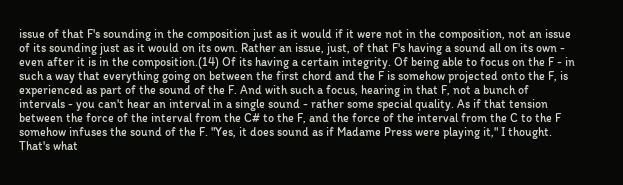issue of that F's sounding in the composition just as it would if it were not in the composition, not an issue of its sounding just as it would on its own. Rather an issue, just, of that F's having a sound all on its own - even after it is in the composition.(14) Of its having a certain integrity. Of being able to focus on the F - in such a way that everything going on between the first chord and the F is somehow projected onto the F, is experienced as part of the sound of the F. And with such a focus, hearing in that F, not a bunch of intervals - you can't hear an interval in a single sound - rather some special quality. As if that tension between the force of the interval from the C# to the F, and the force of the interval from the C to the F somehow infuses the sound of the F. "Yes, it does sound as if Madame Press were playing it," I thought. That's what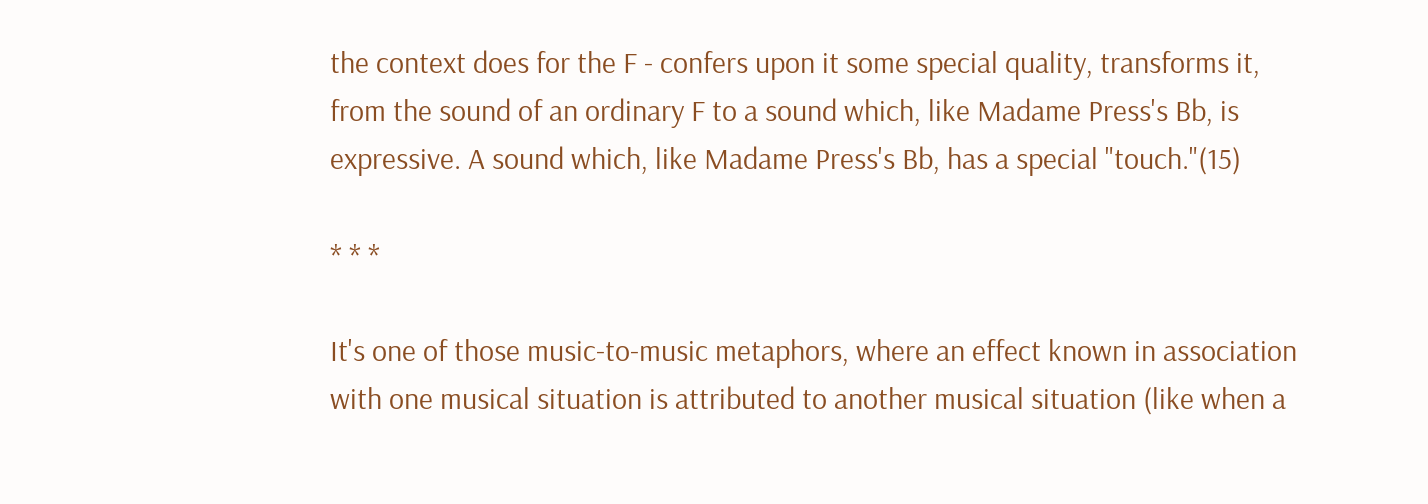the context does for the F - confers upon it some special quality, transforms it, from the sound of an ordinary F to a sound which, like Madame Press's Bb, is expressive. A sound which, like Madame Press's Bb, has a special "touch."(15)

* * *

It's one of those music-to-music metaphors, where an effect known in association with one musical situation is attributed to another musical situation (like when a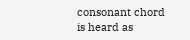consonant chord is heard as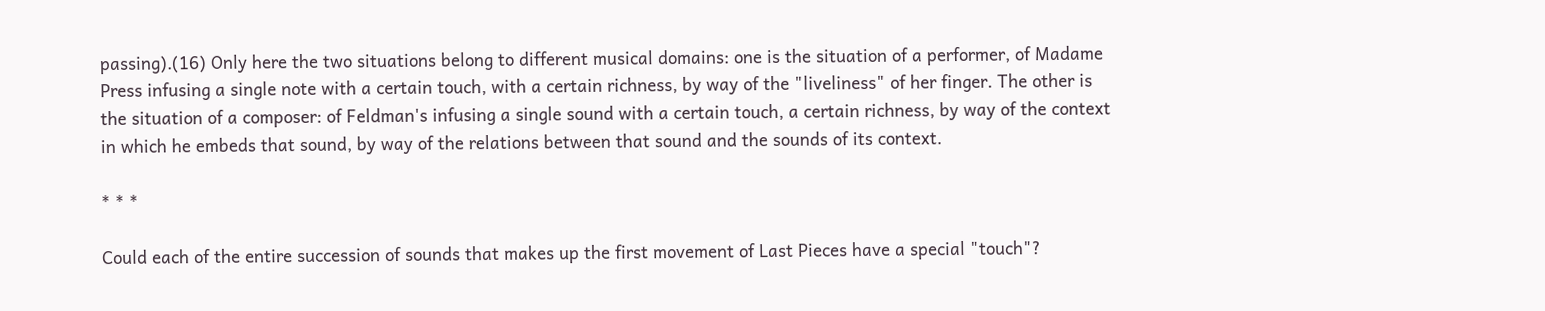passing).(16) Only here the two situations belong to different musical domains: one is the situation of a performer, of Madame Press infusing a single note with a certain touch, with a certain richness, by way of the "liveliness" of her finger. The other is the situation of a composer: of Feldman's infusing a single sound with a certain touch, a certain richness, by way of the context in which he embeds that sound, by way of the relations between that sound and the sounds of its context.

* * *

Could each of the entire succession of sounds that makes up the first movement of Last Pieces have a special "touch"?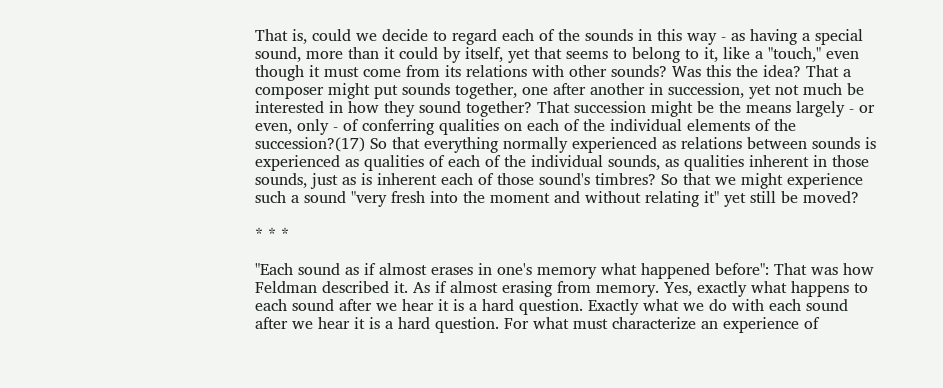That is, could we decide to regard each of the sounds in this way - as having a special sound, more than it could by itself, yet that seems to belong to it, like a "touch," even though it must come from its relations with other sounds? Was this the idea? That a composer might put sounds together, one after another in succession, yet not much be interested in how they sound together? That succession might be the means largely - or even, only - of conferring qualities on each of the individual elements of the succession?(17) So that everything normally experienced as relations between sounds is experienced as qualities of each of the individual sounds, as qualities inherent in those sounds, just as is inherent each of those sound's timbres? So that we might experience such a sound "very fresh into the moment and without relating it" yet still be moved?

* * *

"Each sound as if almost erases in one's memory what happened before": That was how Feldman described it. As if almost erasing from memory. Yes, exactly what happens to each sound after we hear it is a hard question. Exactly what we do with each sound after we hear it is a hard question. For what must characterize an experience of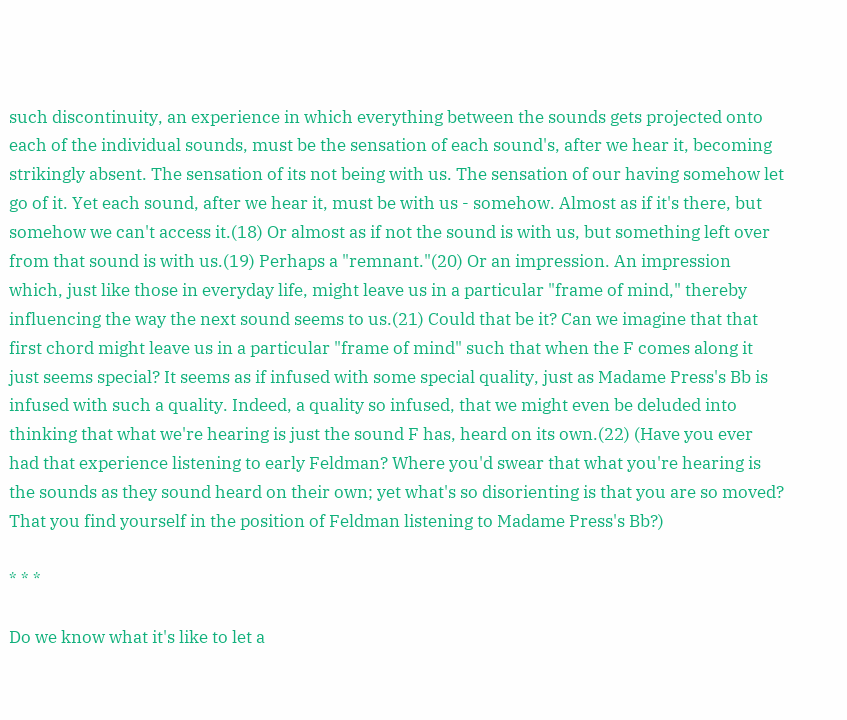such discontinuity, an experience in which everything between the sounds gets projected onto each of the individual sounds, must be the sensation of each sound's, after we hear it, becoming strikingly absent. The sensation of its not being with us. The sensation of our having somehow let go of it. Yet each sound, after we hear it, must be with us - somehow. Almost as if it's there, but somehow we can't access it.(18) Or almost as if not the sound is with us, but something left over from that sound is with us.(19) Perhaps a "remnant."(20) Or an impression. An impression which, just like those in everyday life, might leave us in a particular "frame of mind," thereby influencing the way the next sound seems to us.(21) Could that be it? Can we imagine that that first chord might leave us in a particular "frame of mind" such that when the F comes along it just seems special? It seems as if infused with some special quality, just as Madame Press's Bb is infused with such a quality. Indeed, a quality so infused, that we might even be deluded into thinking that what we're hearing is just the sound F has, heard on its own.(22) (Have you ever had that experience listening to early Feldman? Where you'd swear that what you're hearing is the sounds as they sound heard on their own; yet what's so disorienting is that you are so moved? That you find yourself in the position of Feldman listening to Madame Press's Bb?)

* * *

Do we know what it's like to let a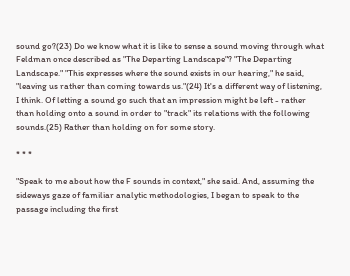sound go?(23) Do we know what it is like to sense a sound moving through what Feldman once described as "The Departing Landscape"? "The Departing Landscape." "This expresses where the sound exists in our hearing," he said, "leaving us rather than coming towards us."(24) It's a different way of listening, I think. Of letting a sound go such that an impression might be left - rather than holding onto a sound in order to "track" its relations with the following sounds.(25) Rather than holding on for some story.

* * *

"Speak to me about how the F sounds in context," she said. And, assuming the sideways gaze of familiar analytic methodologies, I began to speak to the passage including the first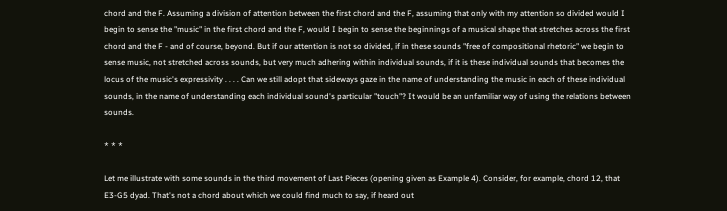chord and the F. Assuming a division of attention between the first chord and the F, assuming that only with my attention so divided would I begin to sense the "music" in the first chord and the F, would I begin to sense the beginnings of a musical shape that stretches across the first chord and the F - and of course, beyond. But if our attention is not so divided, if in these sounds "free of compositional rhetoric" we begin to sense music, not stretched across sounds, but very much adhering within individual sounds, if it is these individual sounds that becomes the locus of the music's expressivity . . . . Can we still adopt that sideways gaze in the name of understanding the music in each of these individual sounds, in the name of understanding each individual sound's particular "touch"? It would be an unfamiliar way of using the relations between sounds.

* * *

Let me illustrate with some sounds in the third movement of Last Pieces (opening given as Example 4). Consider, for example, chord 12, that E3-G5 dyad. That's not a chord about which we could find much to say, if heard out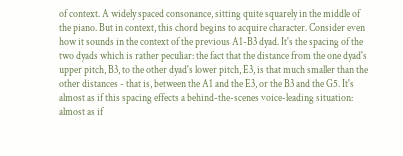of context. A widely spaced consonance, sitting quite squarely in the middle of the piano. But in context, this chord begins to acquire character. Consider even how it sounds in the context of the previous A1-B3 dyad. It's the spacing of the two dyads which is rather peculiar: the fact that the distance from the one dyad's upper pitch, B3, to the other dyad's lower pitch, E3, is that much smaller than the other distances - that is, between the A1 and the E3, or the B3 and the G5. It's almost as if this spacing effects a behind-the-scenes voice-leading situation: almost as if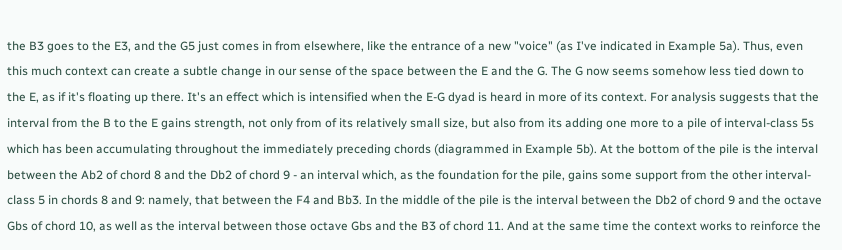the B3 goes to the E3, and the G5 just comes in from elsewhere, like the entrance of a new "voice" (as I've indicated in Example 5a). Thus, even this much context can create a subtle change in our sense of the space between the E and the G. The G now seems somehow less tied down to the E, as if it's floating up there. It's an effect which is intensified when the E-G dyad is heard in more of its context. For analysis suggests that the interval from the B to the E gains strength, not only from of its relatively small size, but also from its adding one more to a pile of interval-class 5s which has been accumulating throughout the immediately preceding chords (diagrammed in Example 5b). At the bottom of the pile is the interval between the Ab2 of chord 8 and the Db2 of chord 9 - an interval which, as the foundation for the pile, gains some support from the other interval-class 5 in chords 8 and 9: namely, that between the F4 and Bb3. In the middle of the pile is the interval between the Db2 of chord 9 and the octave Gbs of chord 10, as well as the interval between those octave Gbs and the B3 of chord 11. And at the same time the context works to reinforce the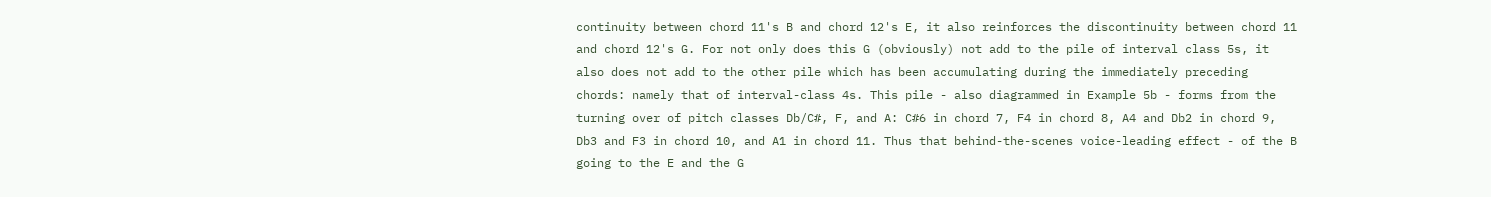continuity between chord 11's B and chord 12's E, it also reinforces the discontinuity between chord 11 and chord 12's G. For not only does this G (obviously) not add to the pile of interval class 5s, it also does not add to the other pile which has been accumulating during the immediately preceding chords: namely that of interval-class 4s. This pile - also diagrammed in Example 5b - forms from the turning over of pitch classes Db/C#, F, and A: C#6 in chord 7, F4 in chord 8, A4 and Db2 in chord 9, Db3 and F3 in chord 10, and A1 in chord 11. Thus that behind-the-scenes voice-leading effect - of the B going to the E and the G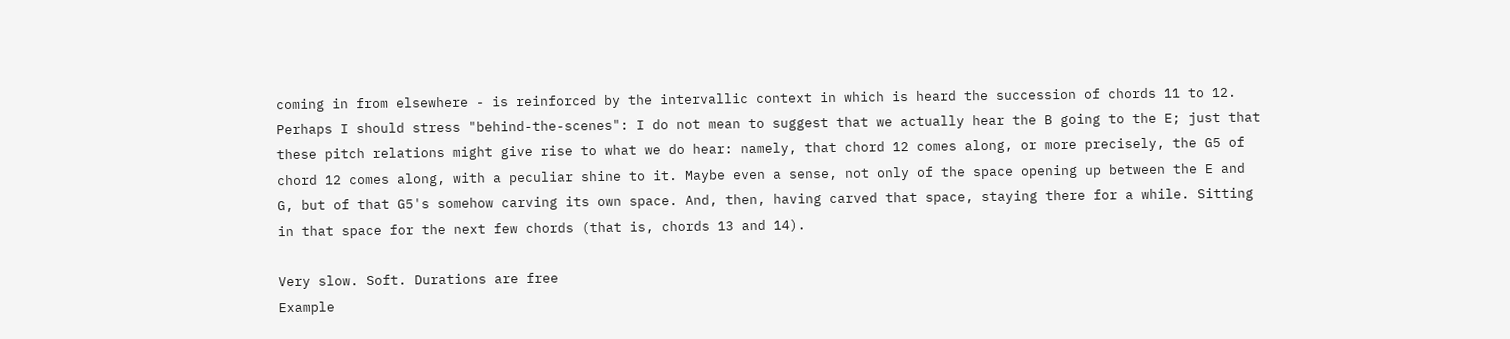coming in from elsewhere - is reinforced by the intervallic context in which is heard the succession of chords 11 to 12. Perhaps I should stress "behind-the-scenes": I do not mean to suggest that we actually hear the B going to the E; just that these pitch relations might give rise to what we do hear: namely, that chord 12 comes along, or more precisely, the G5 of chord 12 comes along, with a peculiar shine to it. Maybe even a sense, not only of the space opening up between the E and G, but of that G5's somehow carving its own space. And, then, having carved that space, staying there for a while. Sitting in that space for the next few chords (that is, chords 13 and 14).

Very slow. Soft. Durations are free
Example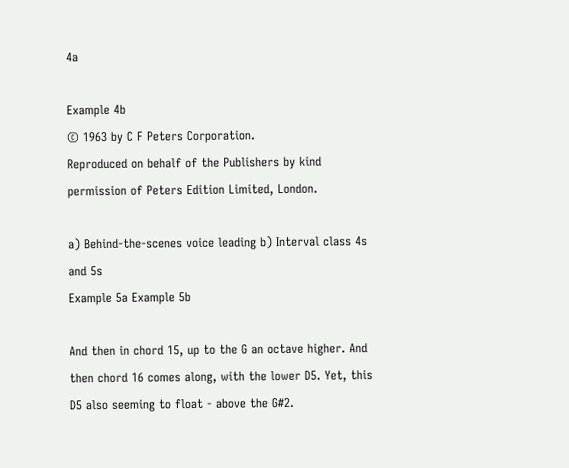4a

Example 4b
© 1963 by C F Peters Corporation.
Reproduced on behalf of the Publishers by kind permission of Peters Edition Limited, London.

a) Behind-the-scenes voice leading b) Interval class 4s and 5s
Example 5a Example 5b

And then in chord 15, up to the G an octave higher. And then chord 16 comes along, with the lower D5. Yet, this D5 also seeming to float - above the G#2.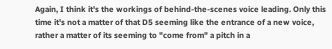Again, I think it's the workings of behind-the-scenes voice leading. Only this time it's not a matter of that D5 seeming like the entrance of a new voice, rather a matter of its seeming to "come from" a pitch in a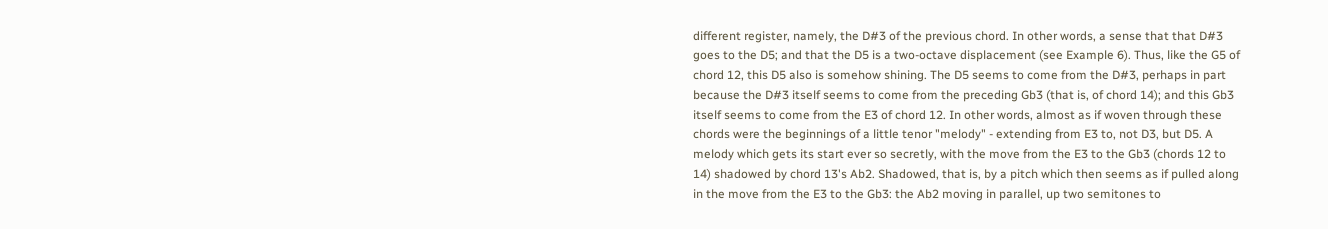different register, namely, the D#3 of the previous chord. In other words, a sense that that D#3 goes to the D5; and that the D5 is a two-octave displacement (see Example 6). Thus, like the G5 of chord 12, this D5 also is somehow shining. The D5 seems to come from the D#3, perhaps in part because the D#3 itself seems to come from the preceding Gb3 (that is, of chord 14); and this Gb3 itself seems to come from the E3 of chord 12. In other words, almost as if woven through these chords were the beginnings of a little tenor "melody" - extending from E3 to, not D3, but D5. A melody which gets its start ever so secretly, with the move from the E3 to the Gb3 (chords 12 to 14) shadowed by chord 13's Ab2. Shadowed, that is, by a pitch which then seems as if pulled along in the move from the E3 to the Gb3: the Ab2 moving in parallel, up two semitones to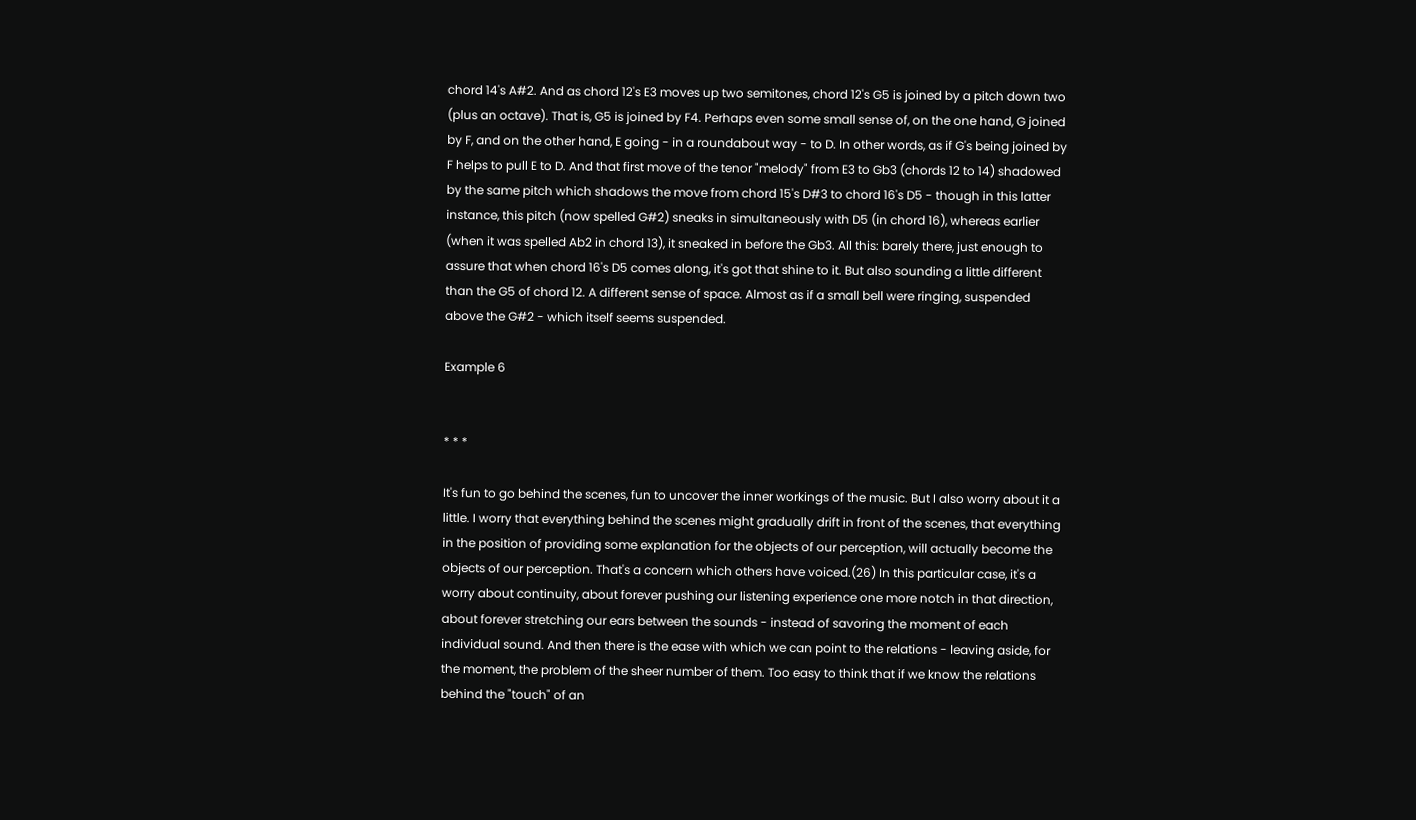chord 14's A#2. And as chord 12's E3 moves up two semitones, chord 12's G5 is joined by a pitch down two (plus an octave). That is, G5 is joined by F4. Perhaps even some small sense of, on the one hand, G joined by F, and on the other hand, E going - in a roundabout way - to D. In other words, as if G's being joined by F helps to pull E to D. And that first move of the tenor "melody" from E3 to Gb3 (chords 12 to 14) shadowed by the same pitch which shadows the move from chord 15's D#3 to chord 16's D5 - though in this latter instance, this pitch (now spelled G#2) sneaks in simultaneously with D5 (in chord 16), whereas earlier (when it was spelled Ab2 in chord 13), it sneaked in before the Gb3. All this: barely there, just enough to assure that when chord 16's D5 comes along, it's got that shine to it. But also sounding a little different than the G5 of chord 12. A different sense of space. Almost as if a small bell were ringing, suspended above the G#2 - which itself seems suspended.

Example 6


* * *

It's fun to go behind the scenes, fun to uncover the inner workings of the music. But I also worry about it a little. I worry that everything behind the scenes might gradually drift in front of the scenes, that everything in the position of providing some explanation for the objects of our perception, will actually become the objects of our perception. That's a concern which others have voiced.(26) In this particular case, it's a worry about continuity, about forever pushing our listening experience one more notch in that direction, about forever stretching our ears between the sounds - instead of savoring the moment of each individual sound. And then there is the ease with which we can point to the relations - leaving aside, for the moment, the problem of the sheer number of them. Too easy to think that if we know the relations behind the "touch" of an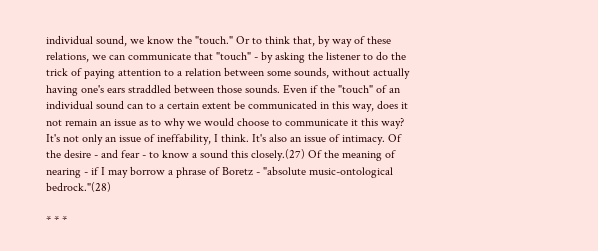individual sound, we know the "touch." Or to think that, by way of these relations, we can communicate that "touch" - by asking the listener to do the trick of paying attention to a relation between some sounds, without actually having one's ears straddled between those sounds. Even if the "touch" of an individual sound can to a certain extent be communicated in this way, does it not remain an issue as to why we would choose to communicate it this way? It's not only an issue of ineffability, I think. It's also an issue of intimacy. Of the desire - and fear - to know a sound this closely.(27) Of the meaning of nearing - if I may borrow a phrase of Boretz - "absolute music-ontological bedrock."(28)

* * *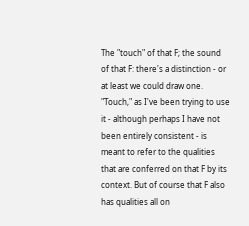The "touch" of that F; the sound of that F: there's a distinction - or at least we could draw one. "Touch," as I've been trying to use it - although perhaps I have not been entirely consistent - is meant to refer to the qualities that are conferred on that F by its context. But of course that F also has qualities all on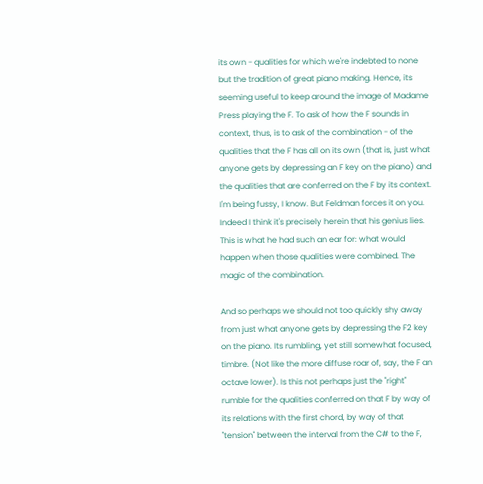its own - qualities for which we're indebted to none but the tradition of great piano making. Hence, its seeming useful to keep around the image of Madame Press playing the F. To ask of how the F sounds in context, thus, is to ask of the combination - of the qualities that the F has all on its own (that is, just what anyone gets by depressing an F key on the piano) and the qualities that are conferred on the F by its context. I'm being fussy, I know. But Feldman forces it on you. Indeed I think it's precisely herein that his genius lies. This is what he had such an ear for: what would happen when those qualities were combined. The magic of the combination.

And so perhaps we should not too quickly shy away from just what anyone gets by depressing the F2 key on the piano. Its rumbling, yet still somewhat focused, timbre. (Not like the more diffuse roar of, say, the F an octave lower). Is this not perhaps just the "right" rumble for the qualities conferred on that F by way of its relations with the first chord, by way of that "tension" between the interval from the C# to the F,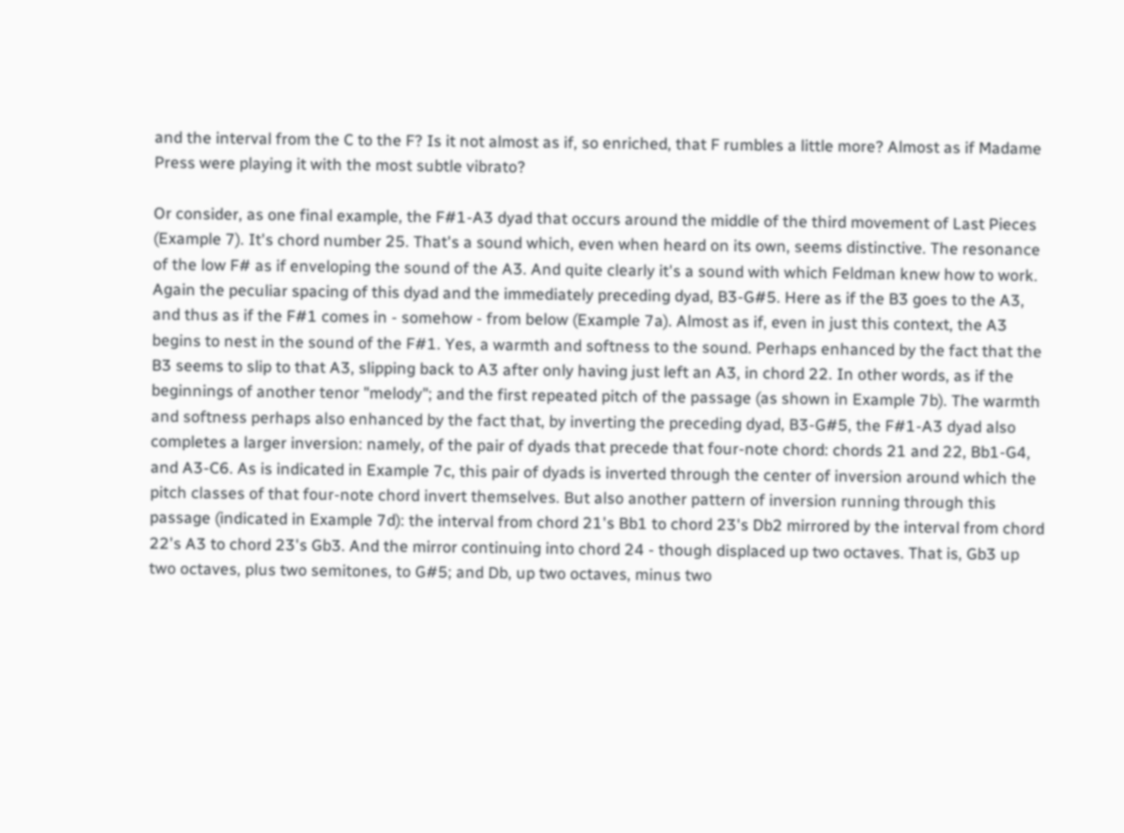and the interval from the C to the F? Is it not almost as if, so enriched, that F rumbles a little more? Almost as if Madame Press were playing it with the most subtle vibrato?

Or consider, as one final example, the F#1-A3 dyad that occurs around the middle of the third movement of Last Pieces (Example 7). It's chord number 25. That's a sound which, even when heard on its own, seems distinctive. The resonance of the low F# as if enveloping the sound of the A3. And quite clearly it's a sound with which Feldman knew how to work. Again the peculiar spacing of this dyad and the immediately preceding dyad, B3-G#5. Here as if the B3 goes to the A3, and thus as if the F#1 comes in - somehow - from below (Example 7a). Almost as if, even in just this context, the A3 begins to nest in the sound of the F#1. Yes, a warmth and softness to the sound. Perhaps enhanced by the fact that the B3 seems to slip to that A3, slipping back to A3 after only having just left an A3, in chord 22. In other words, as if the beginnings of another tenor "melody"; and the first repeated pitch of the passage (as shown in Example 7b). The warmth and softness perhaps also enhanced by the fact that, by inverting the preceding dyad, B3-G#5, the F#1-A3 dyad also completes a larger inversion: namely, of the pair of dyads that precede that four-note chord: chords 21 and 22, Bb1-G4, and A3-C6. As is indicated in Example 7c, this pair of dyads is inverted through the center of inversion around which the pitch classes of that four-note chord invert themselves. But also another pattern of inversion running through this passage (indicated in Example 7d): the interval from chord 21's Bb1 to chord 23's Db2 mirrored by the interval from chord 22's A3 to chord 23's Gb3. And the mirror continuing into chord 24 - though displaced up two octaves. That is, Gb3 up two octaves, plus two semitones, to G#5; and Db, up two octaves, minus two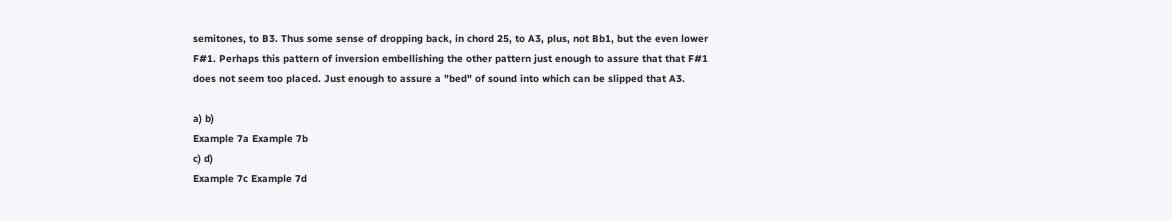semitones, to B3. Thus some sense of dropping back, in chord 25, to A3, plus, not Bb1, but the even lower F#1. Perhaps this pattern of inversion embellishing the other pattern just enough to assure that that F#1 does not seem too placed. Just enough to assure a "bed" of sound into which can be slipped that A3.

a) b)
Example 7a Example 7b
c) d)
Example 7c Example 7d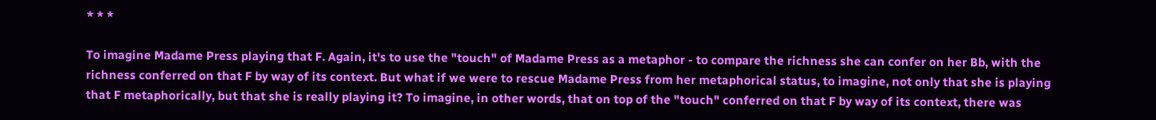* * *

To imagine Madame Press playing that F. Again, it's to use the "touch" of Madame Press as a metaphor - to compare the richness she can confer on her Bb, with the richness conferred on that F by way of its context. But what if we were to rescue Madame Press from her metaphorical status, to imagine, not only that she is playing that F metaphorically, but that she is really playing it? To imagine, in other words, that on top of the "touch" conferred on that F by way of its context, there was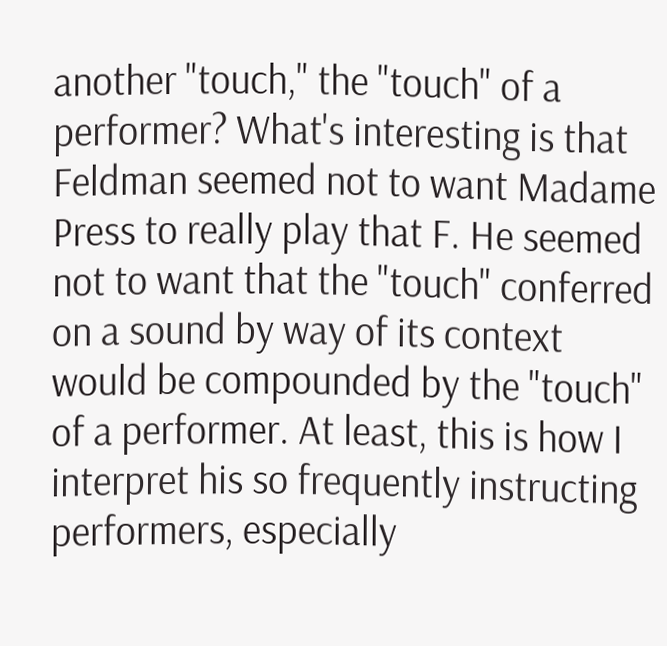another "touch," the "touch" of a performer? What's interesting is that Feldman seemed not to want Madame Press to really play that F. He seemed not to want that the "touch" conferred on a sound by way of its context would be compounded by the "touch" of a performer. At least, this is how I interpret his so frequently instructing performers, especially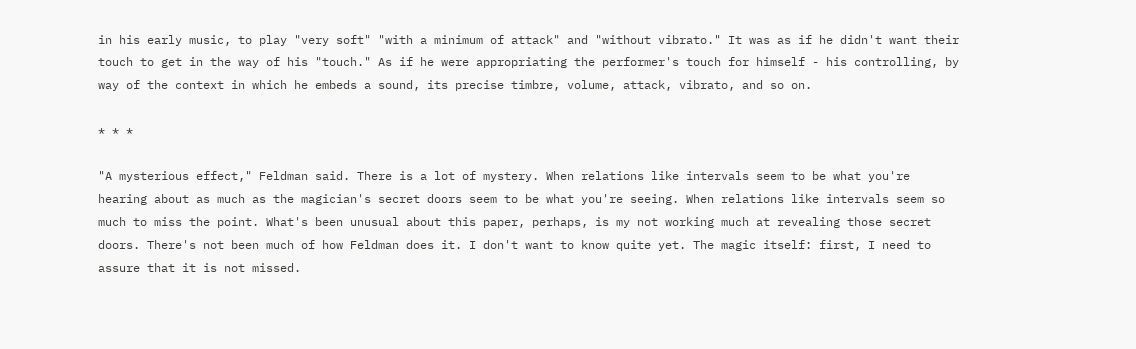in his early music, to play "very soft" "with a minimum of attack" and "without vibrato." It was as if he didn't want their touch to get in the way of his "touch." As if he were appropriating the performer's touch for himself - his controlling, by way of the context in which he embeds a sound, its precise timbre, volume, attack, vibrato, and so on.

* * *

"A mysterious effect," Feldman said. There is a lot of mystery. When relations like intervals seem to be what you're hearing about as much as the magician's secret doors seem to be what you're seeing. When relations like intervals seem so much to miss the point. What's been unusual about this paper, perhaps, is my not working much at revealing those secret doors. There's not been much of how Feldman does it. I don't want to know quite yet. The magic itself: first, I need to assure that it is not missed.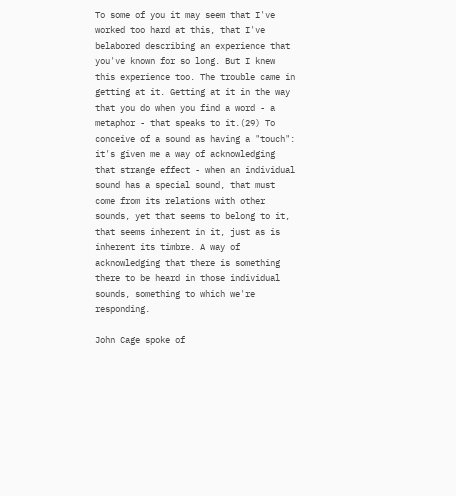To some of you it may seem that I've worked too hard at this, that I've belabored describing an experience that you've known for so long. But I knew this experience too. The trouble came in getting at it. Getting at it in the way that you do when you find a word - a metaphor - that speaks to it.(29) To conceive of a sound as having a "touch": it's given me a way of acknowledging that strange effect - when an individual sound has a special sound, that must come from its relations with other sounds, yet that seems to belong to it, that seems inherent in it, just as is inherent its timbre. A way of acknowledging that there is something there to be heard in those individual sounds, something to which we're responding.

John Cage spoke of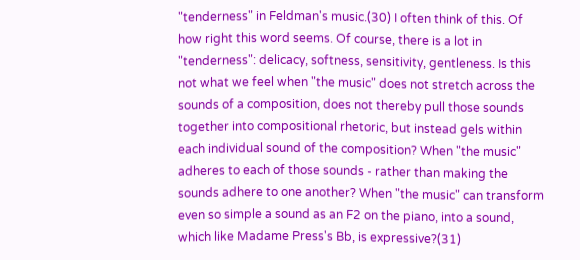"tenderness" in Feldman's music.(30) I often think of this. Of how right this word seems. Of course, there is a lot in "tenderness": delicacy, softness, sensitivity, gentleness. Is this not what we feel when "the music" does not stretch across the sounds of a composition, does not thereby pull those sounds together into compositional rhetoric, but instead gels within each individual sound of the composition? When "the music" adheres to each of those sounds - rather than making the sounds adhere to one another? When "the music" can transform even so simple a sound as an F2 on the piano, into a sound, which like Madame Press's Bb, is expressive?(31)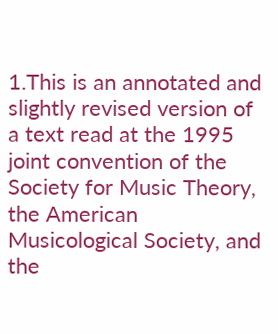1.This is an annotated and slightly revised version of a text read at the 1995 joint convention of the Society for Music Theory, the American Musicological Society, and the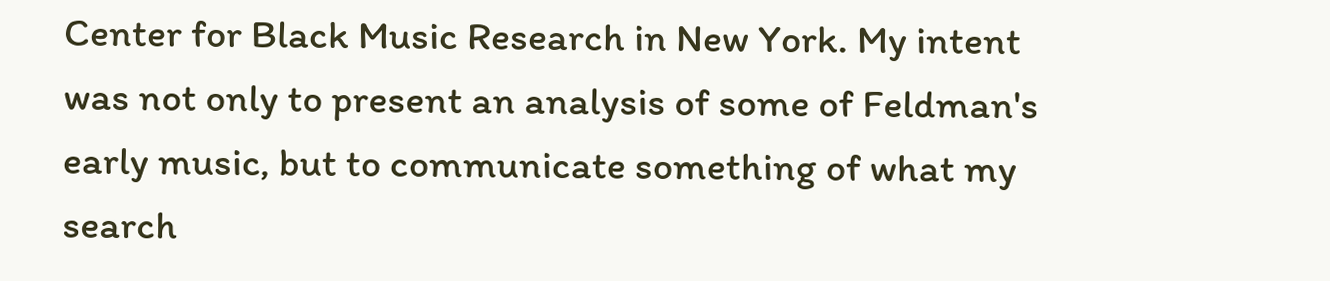Center for Black Music Research in New York. My intent was not only to present an analysis of some of Feldman's early music, but to communicate something of what my search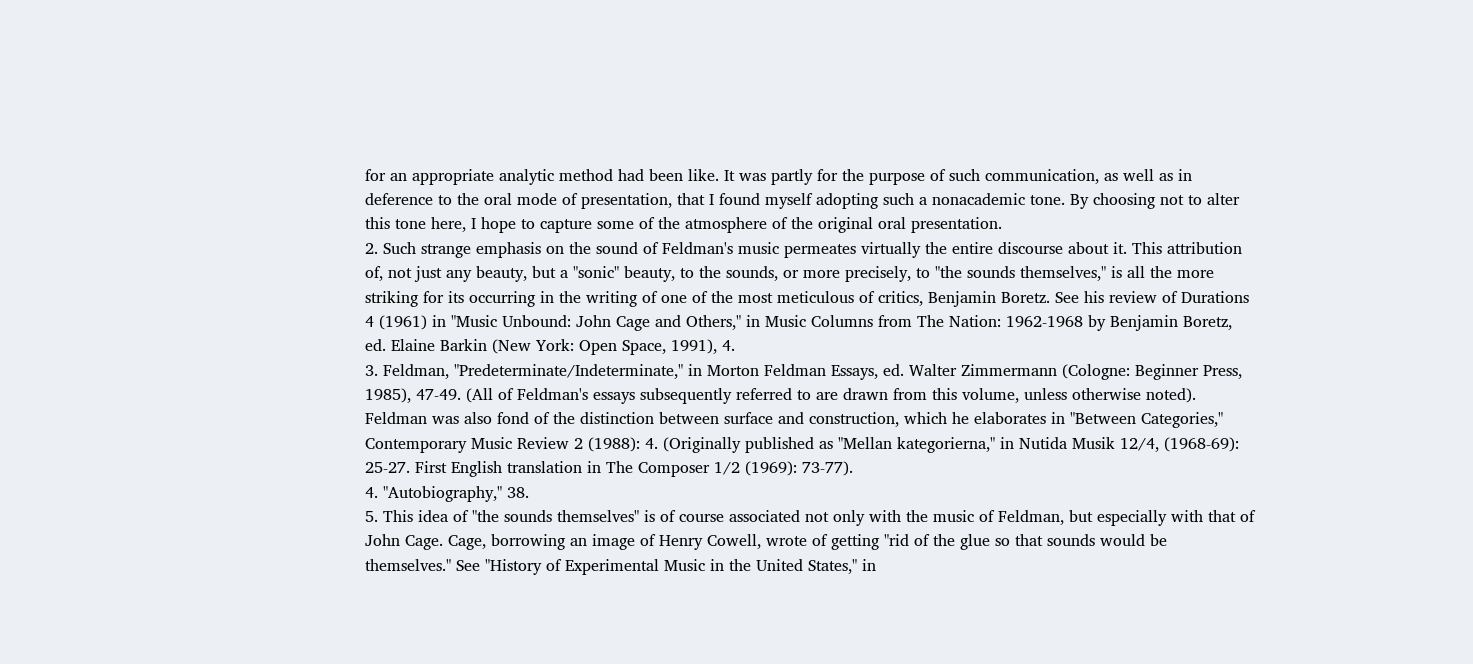for an appropriate analytic method had been like. It was partly for the purpose of such communication, as well as in deference to the oral mode of presentation, that I found myself adopting such a nonacademic tone. By choosing not to alter this tone here, I hope to capture some of the atmosphere of the original oral presentation.
2. Such strange emphasis on the sound of Feldman's music permeates virtually the entire discourse about it. This attribution of, not just any beauty, but a "sonic" beauty, to the sounds, or more precisely, to "the sounds themselves," is all the more striking for its occurring in the writing of one of the most meticulous of critics, Benjamin Boretz. See his review of Durations 4 (1961) in "Music Unbound: John Cage and Others," in Music Columns from The Nation: 1962-1968 by Benjamin Boretz, ed. Elaine Barkin (New York: Open Space, 1991), 4.
3. Feldman, "Predeterminate/Indeterminate," in Morton Feldman Essays, ed. Walter Zimmermann (Cologne: Beginner Press, 1985), 47-49. (All of Feldman's essays subsequently referred to are drawn from this volume, unless otherwise noted). Feldman was also fond of the distinction between surface and construction, which he elaborates in "Between Categories," Contemporary Music Review 2 (1988): 4. (Originally published as "Mellan kategorierna," in Nutida Musik 12/4, (1968-69): 25-27. First English translation in The Composer 1/2 (1969): 73-77).
4. "Autobiography," 38.
5. This idea of "the sounds themselves" is of course associated not only with the music of Feldman, but especially with that of John Cage. Cage, borrowing an image of Henry Cowell, wrote of getting "rid of the glue so that sounds would be themselves." See "History of Experimental Music in the United States," in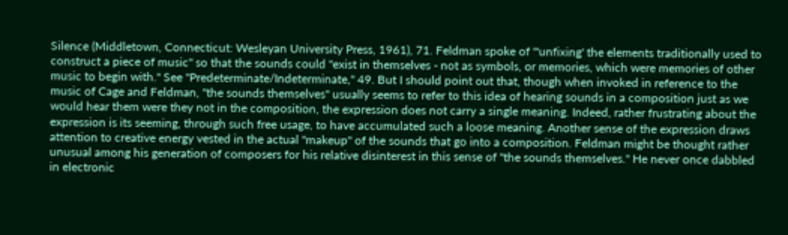Silence (Middletown, Connecticut: Wesleyan University Press, 1961), 71. Feldman spoke of "'unfixing' the elements traditionally used to construct a piece of music" so that the sounds could "exist in themselves - not as symbols, or memories, which were memories of other music to begin with." See "Predeterminate/Indeterminate," 49. But I should point out that, though when invoked in reference to the music of Cage and Feldman, "the sounds themselves" usually seems to refer to this idea of hearing sounds in a composition just as we would hear them were they not in the composition, the expression does not carry a single meaning. Indeed, rather frustrating about the expression is its seeming, through such free usage, to have accumulated such a loose meaning. Another sense of the expression draws attention to creative energy vested in the actual "makeup" of the sounds that go into a composition. Feldman might be thought rather unusual among his generation of composers for his relative disinterest in this sense of "the sounds themselves." He never once dabbled in electronic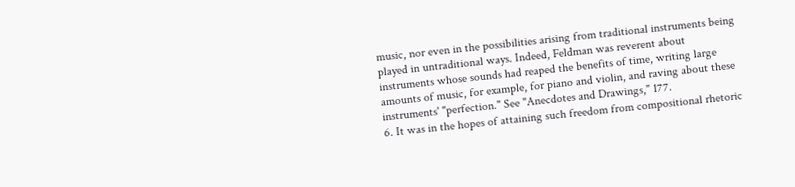music, nor even in the possibilities arising from traditional instruments being played in untraditional ways. Indeed, Feldman was reverent about instruments whose sounds had reaped the benefits of time, writing large amounts of music, for example, for piano and violin, and raving about these instruments' "perfection." See "Anecdotes and Drawings," 177.
6. It was in the hopes of attaining such freedom from compositional rhetoric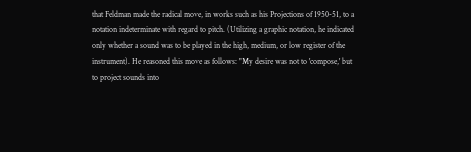that Feldman made the radical move, in works such as his Projections of 1950-51, to a notation indeterminate with regard to pitch. (Utilizing a graphic notation, he indicated only whether a sound was to be played in the high, medium, or low register of the instrument). He reasoned this move as follows: "My desire was not to 'compose,' but to project sounds into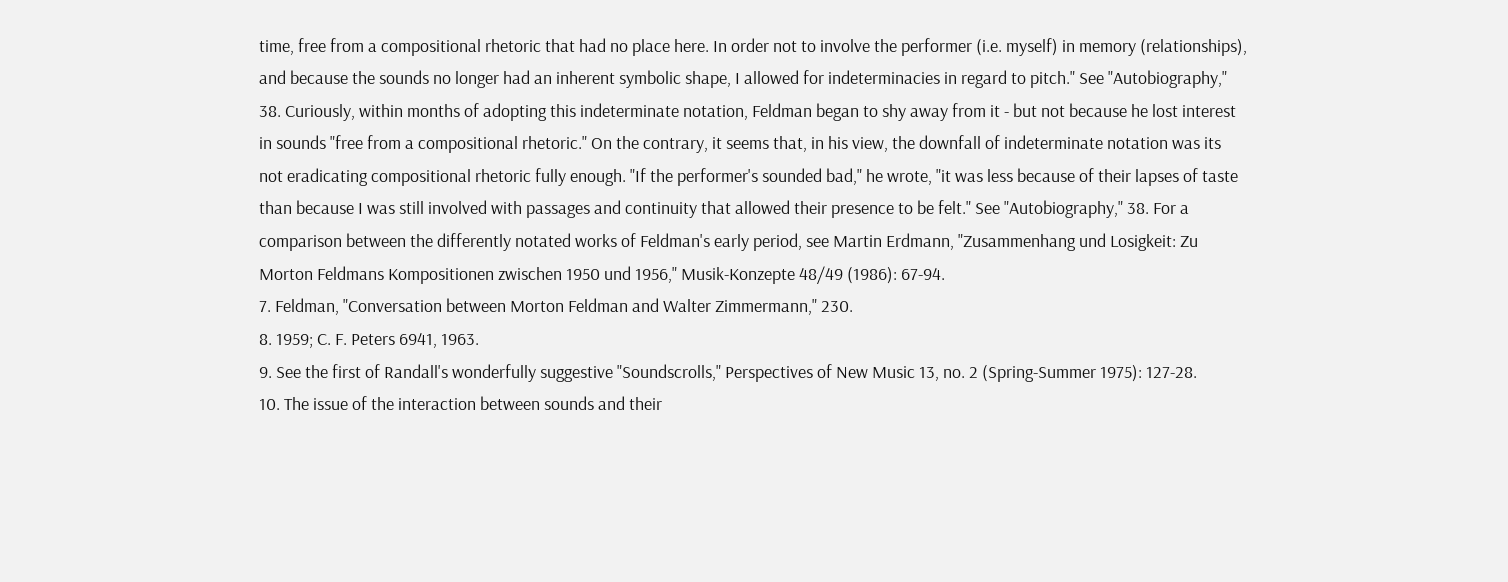time, free from a compositional rhetoric that had no place here. In order not to involve the performer (i.e. myself) in memory (relationships), and because the sounds no longer had an inherent symbolic shape, I allowed for indeterminacies in regard to pitch." See "Autobiography," 38. Curiously, within months of adopting this indeterminate notation, Feldman began to shy away from it - but not because he lost interest in sounds "free from a compositional rhetoric." On the contrary, it seems that, in his view, the downfall of indeterminate notation was its not eradicating compositional rhetoric fully enough. "If the performer's sounded bad," he wrote, "it was less because of their lapses of taste than because I was still involved with passages and continuity that allowed their presence to be felt." See "Autobiography," 38. For a comparison between the differently notated works of Feldman's early period, see Martin Erdmann, "Zusammenhang und Losigkeit: Zu Morton Feldmans Kompositionen zwischen 1950 und 1956," Musik-Konzepte 48/49 (1986): 67-94.
7. Feldman, "Conversation between Morton Feldman and Walter Zimmermann," 230.
8. 1959; C. F. Peters 6941, 1963.
9. See the first of Randall's wonderfully suggestive "Soundscrolls," Perspectives of New Music 13, no. 2 (Spring-Summer 1975): 127-28.
10. The issue of the interaction between sounds and their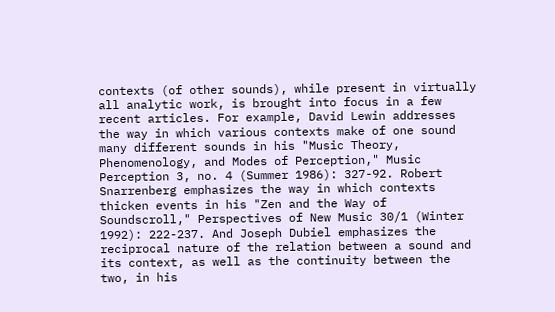contexts (of other sounds), while present in virtually all analytic work, is brought into focus in a few recent articles. For example, David Lewin addresses the way in which various contexts make of one sound many different sounds in his "Music Theory, Phenomenology, and Modes of Perception," Music Perception 3, no. 4 (Summer 1986): 327-92. Robert Snarrenberg emphasizes the way in which contexts thicken events in his "Zen and the Way of Soundscroll," Perspectives of New Music 30/1 (Winter 1992): 222-237. And Joseph Dubiel emphasizes the reciprocal nature of the relation between a sound and its context, as well as the continuity between the two, in his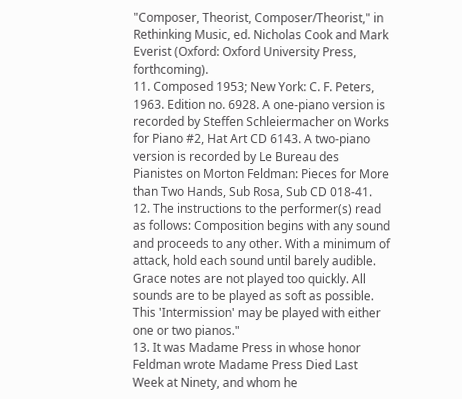"Composer, Theorist, Composer/Theorist," in Rethinking Music, ed. Nicholas Cook and Mark Everist (Oxford: Oxford University Press, forthcoming).
11. Composed 1953; New York: C. F. Peters, 1963. Edition no. 6928. A one-piano version is recorded by Steffen Schleiermacher on Works for Piano #2, Hat Art CD 6143. A two-piano version is recorded by Le Bureau des Pianistes on Morton Feldman: Pieces for More than Two Hands, Sub Rosa, Sub CD 018-41.
12. The instructions to the performer(s) read as follows: Composition begins with any sound and proceeds to any other. With a minimum of attack, hold each sound until barely audible. Grace notes are not played too quickly. All sounds are to be played as soft as possible. This 'Intermission' may be played with either one or two pianos."
13. It was Madame Press in whose honor Feldman wrote Madame Press Died Last Week at Ninety, and whom he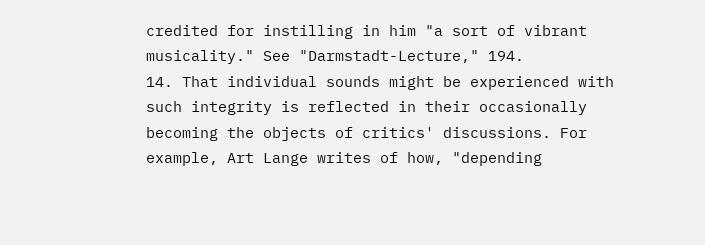credited for instilling in him "a sort of vibrant musicality." See "Darmstadt-Lecture," 194.
14. That individual sounds might be experienced with such integrity is reflected in their occasionally becoming the objects of critics' discussions. For example, Art Lange writes of how, "depending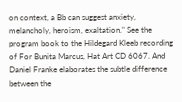on context, a Bb can suggest anxiety, melancholy, heroism, exaltation." See the program book to the Hildegard Kleeb recording of For Bunita Marcus, Hat Art CD 6067. And Daniel Franke elaborates the subtle difference between the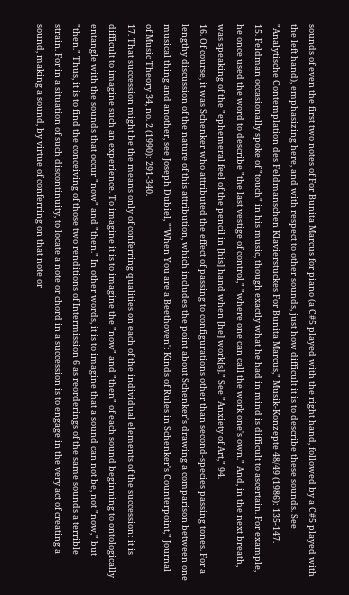sounds of even the first two notes of For Bunita Marcus for piano (a C#5 played with the right hand, followed by a C#5 played with the left hand), emphasizing here, and with respect to other sounds, just how difficult it is to describe these sounds. See "Analytische Contemplation des Feldmanschen Klavierstuckes For Bunita Marcus," Musik-Konzepte 48/49 (1986): 135-147.
15. Feldman occasionally spoke of "touch" in his music, though exactly what he had in mind is difficult to ascertain. For example, he once used the word to describe "the last vestige of control," "where one can call the work one's own." And, in the next breath, was speaking of the "ephemeral feel of the pencil in [his] hand when [he] work[s]." See "Anxiety of Art," 94.
16. Of course, it was Schenker who attributed the effect of passing to configurations other than second-species passing tones. For a lengthy discussion of the nature of this attribution, which includes the point about Schenker's drawing a comparison between one musical thing and another, see Joseph Dubiel, "'When You are a Beethoven': Kinds of Rules in Schenker's Counterpoint," Journal of Music Theory 34, no. 2 (1990): 291-340.
17. That succession might be the means only of conferring qualities on each of the individual elements of the succession: it is difficult to imagine such an experience. To imagine it is to imagine the "now" and "then" of each sound beginning to ontologically entangle with the sounds that occur "now" and "then." In other words, it is to imagine that a sound can not be, not "now," but "then." Thus, it is to find the conceiving of those two renditions of Intermission 6 as reorderings of the same sounds a terrible strain. For in a situation of such discontinuity, to locate a note or chord in a succession is to engage in the very act of creating a sound, making a sound, by virtue of conferring on that note or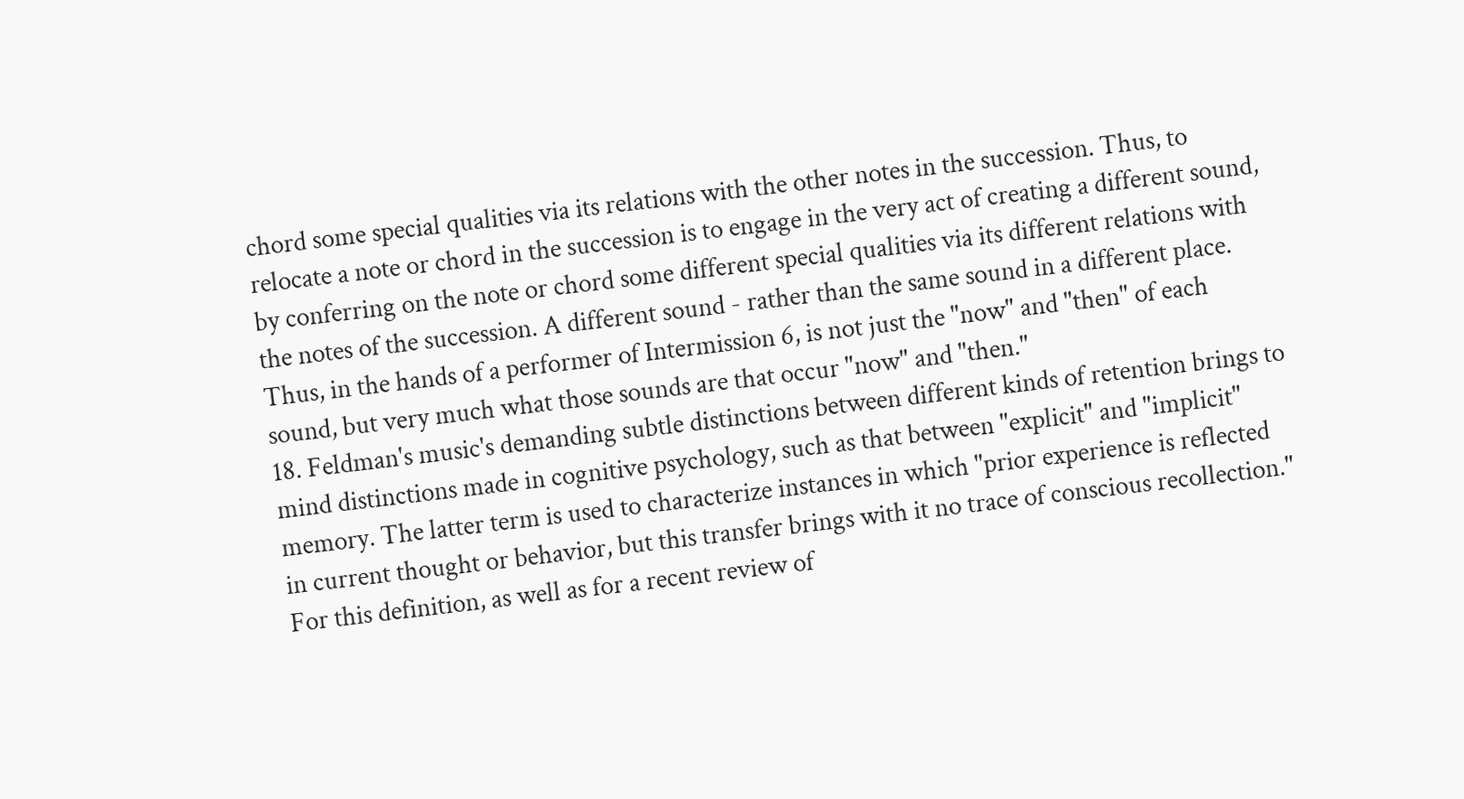chord some special qualities via its relations with the other notes in the succession. Thus, to relocate a note or chord in the succession is to engage in the very act of creating a different sound, by conferring on the note or chord some different special qualities via its different relations with the notes of the succession. A different sound - rather than the same sound in a different place. Thus, in the hands of a performer of Intermission 6, is not just the "now" and "then" of each sound, but very much what those sounds are that occur "now" and "then."
18. Feldman's music's demanding subtle distinctions between different kinds of retention brings to mind distinctions made in cognitive psychology, such as that between "explicit" and "implicit" memory. The latter term is used to characterize instances in which "prior experience is reflected in current thought or behavior, but this transfer brings with it no trace of conscious recollection." For this definition, as well as for a recent review of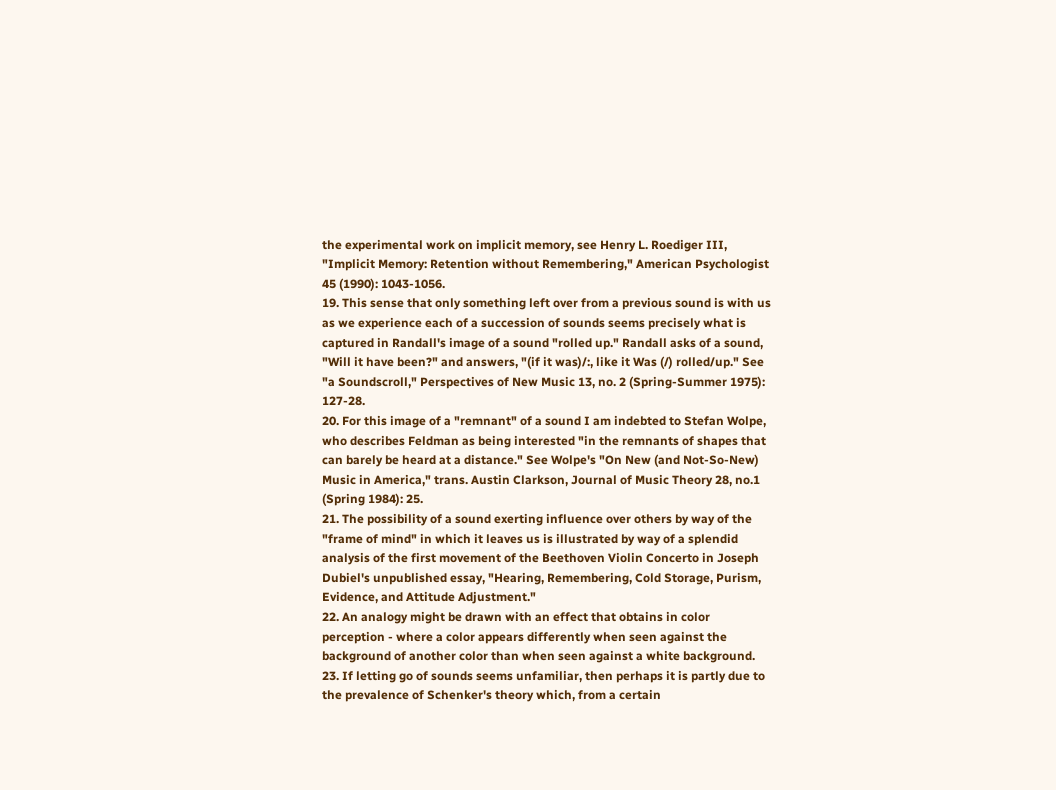the experimental work on implicit memory, see Henry L. Roediger III, "Implicit Memory: Retention without Remembering," American Psychologist 45 (1990): 1043-1056.
19. This sense that only something left over from a previous sound is with us as we experience each of a succession of sounds seems precisely what is captured in Randall's image of a sound "rolled up." Randall asks of a sound, "Will it have been?" and answers, "(if it was)/:, like it Was (/) rolled/up." See "a Soundscroll," Perspectives of New Music 13, no. 2 (Spring-Summer 1975): 127-28.
20. For this image of a "remnant" of a sound I am indebted to Stefan Wolpe, who describes Feldman as being interested "in the remnants of shapes that can barely be heard at a distance." See Wolpe's "On New (and Not-So-New) Music in America," trans. Austin Clarkson, Journal of Music Theory 28, no.1 (Spring 1984): 25.
21. The possibility of a sound exerting influence over others by way of the "frame of mind" in which it leaves us is illustrated by way of a splendid analysis of the first movement of the Beethoven Violin Concerto in Joseph Dubiel's unpublished essay, "Hearing, Remembering, Cold Storage, Purism, Evidence, and Attitude Adjustment."
22. An analogy might be drawn with an effect that obtains in color perception - where a color appears differently when seen against the background of another color than when seen against a white background.
23. If letting go of sounds seems unfamiliar, then perhaps it is partly due to the prevalence of Schenker's theory which, from a certain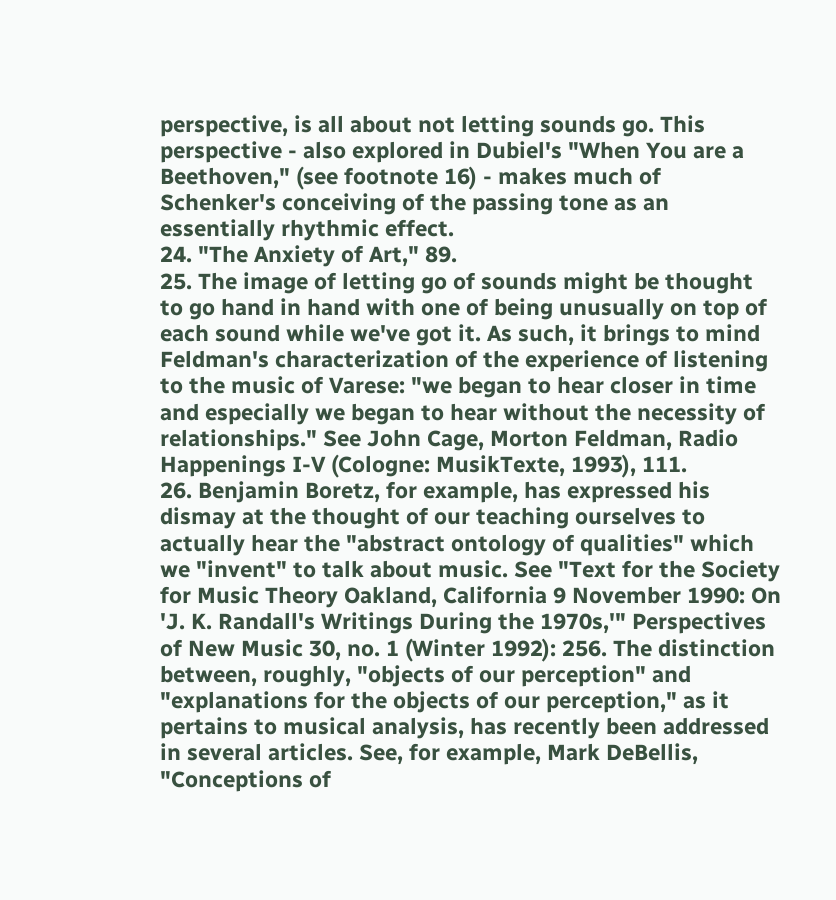perspective, is all about not letting sounds go. This perspective - also explored in Dubiel's "When You are a Beethoven," (see footnote 16) - makes much of Schenker's conceiving of the passing tone as an essentially rhythmic effect.
24. "The Anxiety of Art," 89.
25. The image of letting go of sounds might be thought to go hand in hand with one of being unusually on top of each sound while we've got it. As such, it brings to mind Feldman's characterization of the experience of listening to the music of Varese: "we began to hear closer in time and especially we began to hear without the necessity of relationships." See John Cage, Morton Feldman, Radio Happenings I-V (Cologne: MusikTexte, 1993), 111.
26. Benjamin Boretz, for example, has expressed his dismay at the thought of our teaching ourselves to actually hear the "abstract ontology of qualities" which we "invent" to talk about music. See "Text for the Society for Music Theory Oakland, California 9 November 1990: On 'J. K. Randall's Writings During the 1970s,'" Perspectives of New Music 30, no. 1 (Winter 1992): 256. The distinction between, roughly, "objects of our perception" and "explanations for the objects of our perception," as it pertains to musical analysis, has recently been addressed in several articles. See, for example, Mark DeBellis, "Conceptions of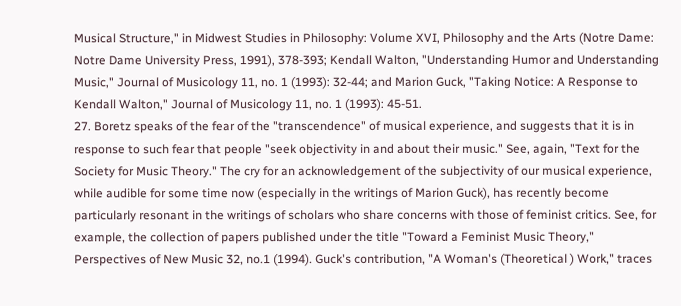Musical Structure," in Midwest Studies in Philosophy: Volume XVI, Philosophy and the Arts (Notre Dame: Notre Dame University Press, 1991), 378-393; Kendall Walton, "Understanding Humor and Understanding Music," Journal of Musicology 11, no. 1 (1993): 32-44; and Marion Guck, "Taking Notice: A Response to Kendall Walton," Journal of Musicology 11, no. 1 (1993): 45-51.
27. Boretz speaks of the fear of the "transcendence" of musical experience, and suggests that it is in response to such fear that people "seek objectivity in and about their music." See, again, "Text for the Society for Music Theory." The cry for an acknowledgement of the subjectivity of our musical experience, while audible for some time now (especially in the writings of Marion Guck), has recently become particularly resonant in the writings of scholars who share concerns with those of feminist critics. See, for example, the collection of papers published under the title "Toward a Feminist Music Theory," Perspectives of New Music 32, no.1 (1994). Guck's contribution, "A Woman's (Theoretical ) Work," traces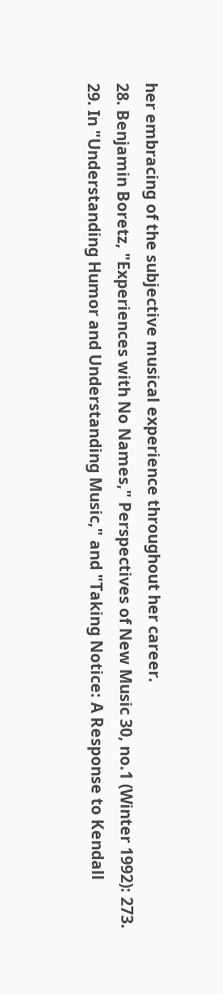her embracing of the subjective musical experience throughout her career.
28. Benjamin Boretz, "Experiences with No Names," Perspectives of New Music 30, no.1 (Winter 1992): 273.
29. In "Understanding Humor and Understanding Music," and "Taking Notice: A Response to Kendall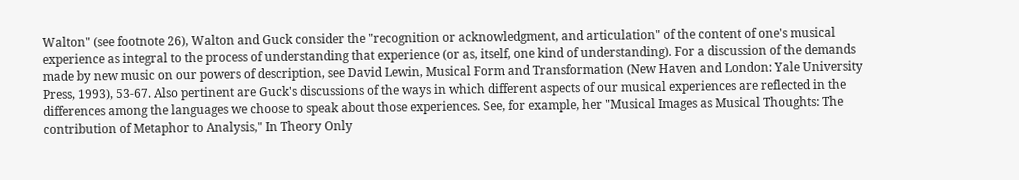Walton" (see footnote 26), Walton and Guck consider the "recognition or acknowledgment, and articulation" of the content of one's musical experience as integral to the process of understanding that experience (or as, itself, one kind of understanding). For a discussion of the demands made by new music on our powers of description, see David Lewin, Musical Form and Transformation (New Haven and London: Yale University Press, 1993), 53-67. Also pertinent are Guck's discussions of the ways in which different aspects of our musical experiences are reflected in the differences among the languages we choose to speak about those experiences. See, for example, her "Musical Images as Musical Thoughts: The contribution of Metaphor to Analysis," In Theory Only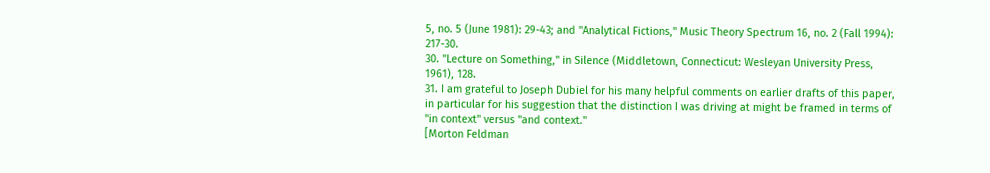5, no. 5 (June 1981): 29-43; and "Analytical Fictions," Music Theory Spectrum 16, no. 2 (Fall 1994): 217-30.
30. "Lecture on Something," in Silence (Middletown, Connecticut: Wesleyan University Press, 1961), 128.
31. I am grateful to Joseph Dubiel for his many helpful comments on earlier drafts of this paper, in particular for his suggestion that the distinction I was driving at might be framed in terms of "in context" versus "and context."
[Morton Feldman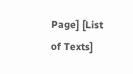Page] [List of Texts]